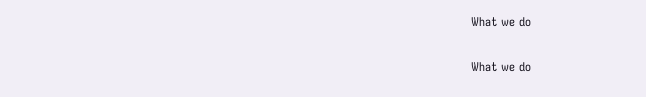What we do

What we do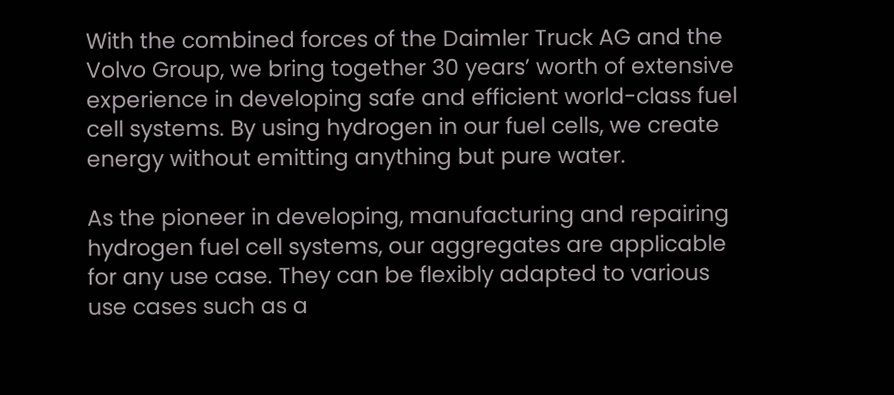With the combined forces of the Daimler Truck AG and the Volvo Group, we bring together 30 years’ worth of extensive experience in developing safe and efficient world-class fuel cell systems. By using hydrogen in our fuel cells, we create energy without emitting anything but pure water.

As the pioneer in developing, manufacturing and repairing hydrogen fuel cell systems, our aggregates are applicable for any use case. They can be flexibly adapted to various use cases such as a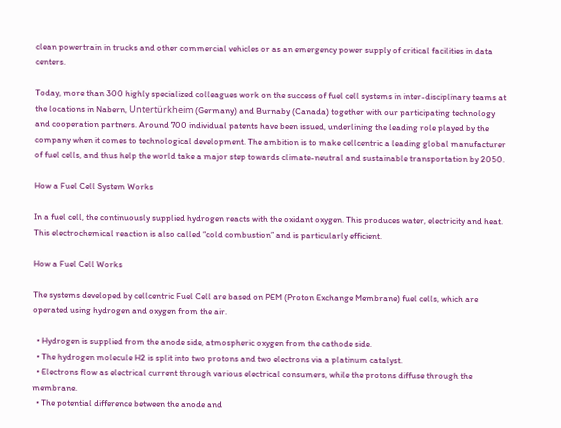clean powertrain in trucks and other commercial vehicles or as an emergency power supply of critical facilities in data centers.

Today, more than 300 highly specialized colleagues work on the success of fuel cell systems in inter-disciplinary teams at the locations in Nabern, Untertürkheim (Germany) and Burnaby (Canada) together with our participating technology and cooperation partners. Around 700 individual patents have been issued, underlining the leading role played by the company when it comes to technological development. The ambition is to make cellcentric a leading global manufacturer of fuel cells, and thus help the world take a major step towards climate-neutral and sustainable transportation by 2050.

How a Fuel Cell System Works

In a fuel cell, the continuously supplied hydrogen reacts with the oxidant oxygen. This produces water, electricity and heat. This electrochemical reaction is also called “cold combustion” and is particularly efficient.

How a Fuel Cell Works

The systems developed by cellcentric Fuel Cell are based on PEM (Proton Exchange Membrane) fuel cells, which are operated using hydrogen and oxygen from the air.

  • Hydrogen is supplied from the anode side, atmospheric oxygen from the cathode side.
  • The hydrogen molecule H2 is split into two protons and two electrons via a platinum catalyst.
  • Electrons flow as electrical current through various electrical consumers, while the protons diffuse through the membrane.
  • The potential difference between the anode and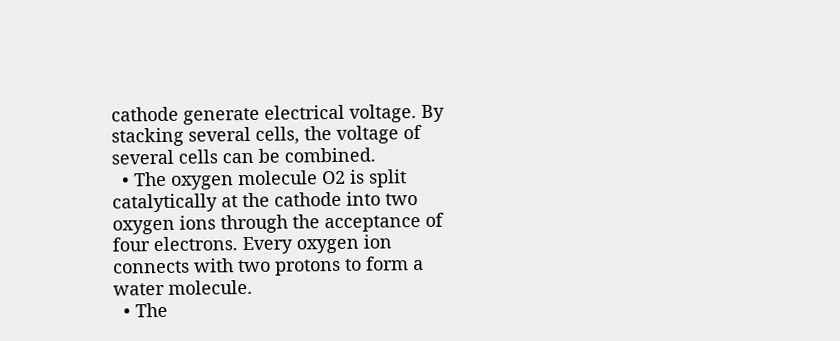cathode generate electrical voltage. By stacking several cells, the voltage of several cells can be combined.
  • The oxygen molecule O2 is split catalytically at the cathode into two oxygen ions through the acceptance of four electrons. Every oxygen ion connects with two protons to form a water molecule.
  • The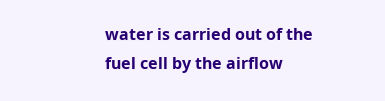water is carried out of the fuel cell by the airflow